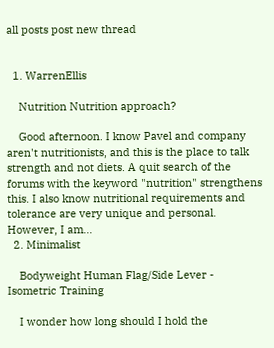all posts post new thread


  1. WarrenEllis

    Nutrition Nutrition approach?

    Good afternoon. I know Pavel and company aren't nutritionists, and this is the place to talk strength and not diets. A quit search of the forums with the keyword "nutrition" strengthens this. I also know nutritional requirements and tolerance are very unique and personal. However, I am...
  2. Minimalist

    Bodyweight Human Flag/Side Lever - Isometric Training

    I wonder how long should I hold the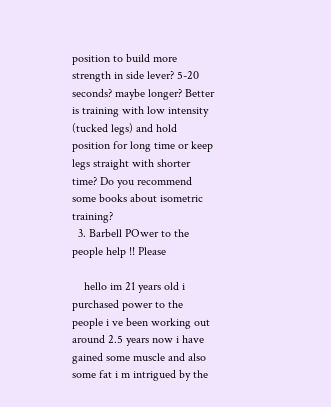position to build more strength in side lever? 5-20 seconds? maybe longer? Better is training with low intensity (tucked legs) and hold position for long time or keep legs straight with shorter time? Do you recommend some books about isometric training?
  3. Barbell POwer to the people help !! Please

    hello im 21 years old i purchased power to the people i ve been working out around 2.5 years now i have gained some muscle and also some fat i m intrigued by the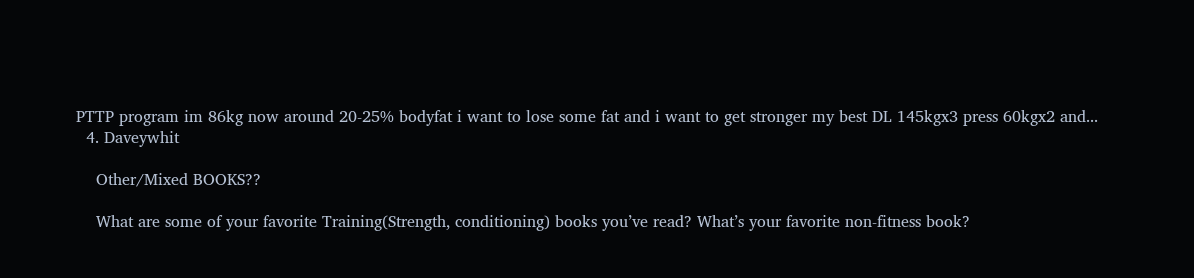PTTP program im 86kg now around 20-25% bodyfat i want to lose some fat and i want to get stronger my best DL 145kgx3 press 60kgx2 and...
  4. Daveywhit

    Other/Mixed BOOKS??

    What are some of your favorite Training(Strength, conditioning) books you’ve read? What’s your favorite non-fitness book?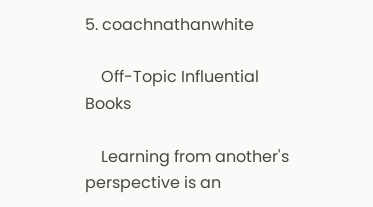5. coachnathanwhite

    Off-Topic Influential Books

    Learning from another's perspective is an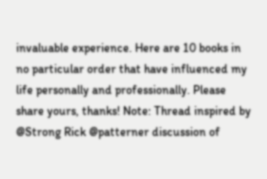invaluable experience. Here are 10 books in no particular order that have influenced my life personally and professionally. Please share yours, thanks! Note: Thread inspired by @Strong Rick @patterner discussion of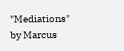"Mediations" by Marcus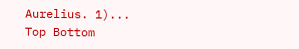Aurelius. 1)...
Top Bottom